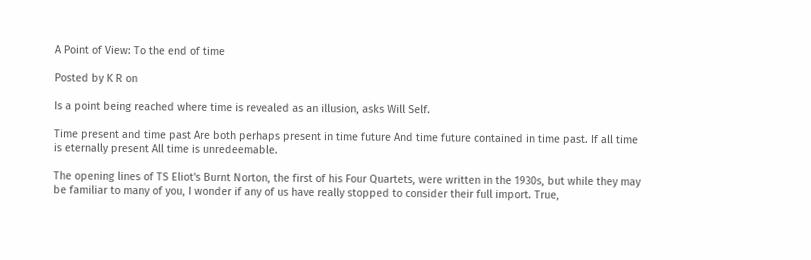A Point of View: To the end of time

Posted by K R on

Is a point being reached where time is revealed as an illusion, asks Will Self.

Time present and time past Are both perhaps present in time future And time future contained in time past. If all time is eternally present All time is unredeemable.

The opening lines of TS Eliot's Burnt Norton, the first of his Four Quartets, were written in the 1930s, but while they may be familiar to many of you, I wonder if any of us have really stopped to consider their full import. True,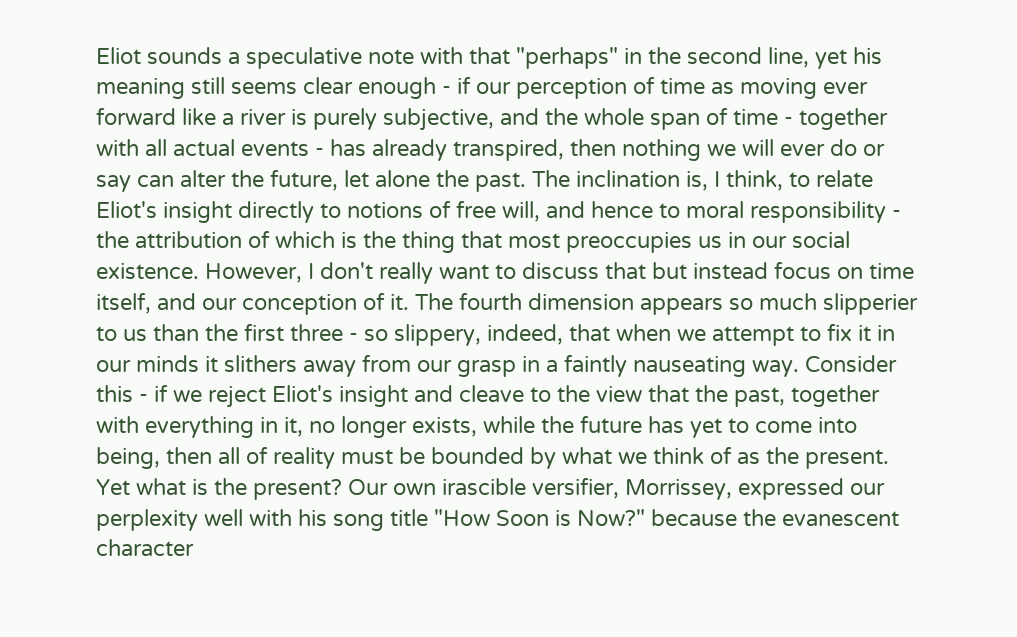Eliot sounds a speculative note with that "perhaps" in the second line, yet his meaning still seems clear enough - if our perception of time as moving ever forward like a river is purely subjective, and the whole span of time - together with all actual events - has already transpired, then nothing we will ever do or say can alter the future, let alone the past. The inclination is, I think, to relate Eliot's insight directly to notions of free will, and hence to moral responsibility - the attribution of which is the thing that most preoccupies us in our social existence. However, I don't really want to discuss that but instead focus on time itself, and our conception of it. The fourth dimension appears so much slipperier to us than the first three - so slippery, indeed, that when we attempt to fix it in our minds it slithers away from our grasp in a faintly nauseating way. Consider this - if we reject Eliot's insight and cleave to the view that the past, together with everything in it, no longer exists, while the future has yet to come into being, then all of reality must be bounded by what we think of as the present. Yet what is the present? Our own irascible versifier, Morrissey, expressed our perplexity well with his song title "How Soon is Now?" because the evanescent character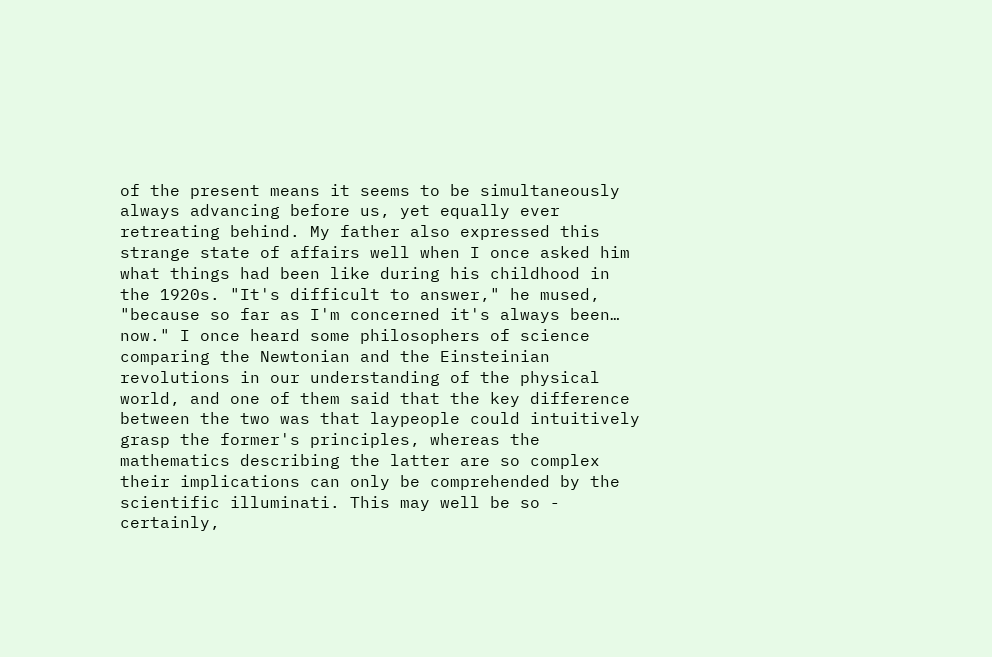of the present means it seems to be simultaneously always advancing before us, yet equally ever retreating behind. My father also expressed this strange state of affairs well when I once asked him what things had been like during his childhood in the 1920s. "It's difficult to answer," he mused, "because so far as I'm concerned it's always been… now." I once heard some philosophers of science comparing the Newtonian and the Einsteinian revolutions in our understanding of the physical world, and one of them said that the key difference between the two was that laypeople could intuitively grasp the former's principles, whereas the mathematics describing the latter are so complex their implications can only be comprehended by the scientific illuminati. This may well be so - certainly,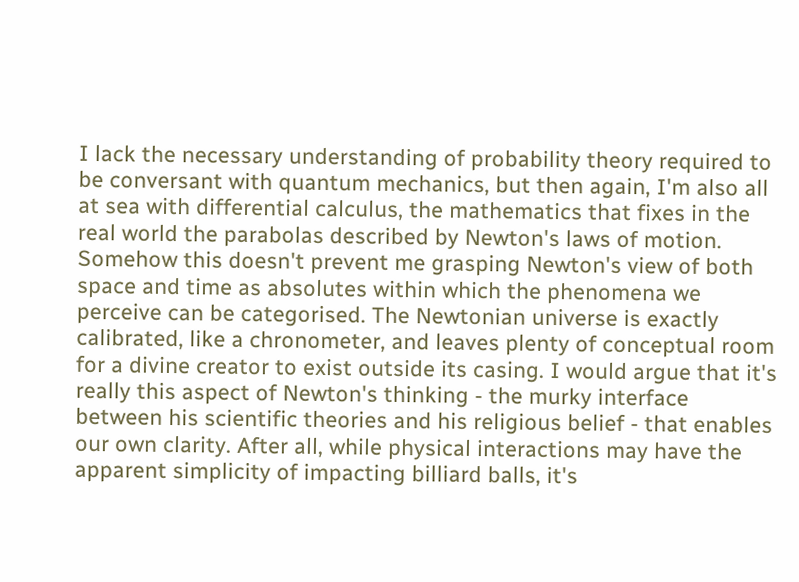I lack the necessary understanding of probability theory required to be conversant with quantum mechanics, but then again, I'm also all at sea with differential calculus, the mathematics that fixes in the real world the parabolas described by Newton's laws of motion. Somehow this doesn't prevent me grasping Newton's view of both space and time as absolutes within which the phenomena we perceive can be categorised. The Newtonian universe is exactly calibrated, like a chronometer, and leaves plenty of conceptual room for a divine creator to exist outside its casing. I would argue that it's really this aspect of Newton's thinking - the murky interface between his scientific theories and his religious belief - that enables our own clarity. After all, while physical interactions may have the apparent simplicity of impacting billiard balls, it's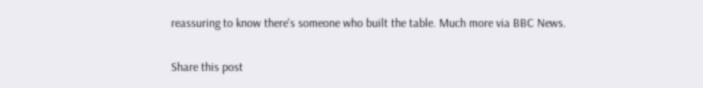reassuring to know there's someone who built the table. Much more via BBC News.

Share this post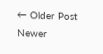← Older Post Newer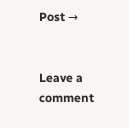Post →


Leave a comment